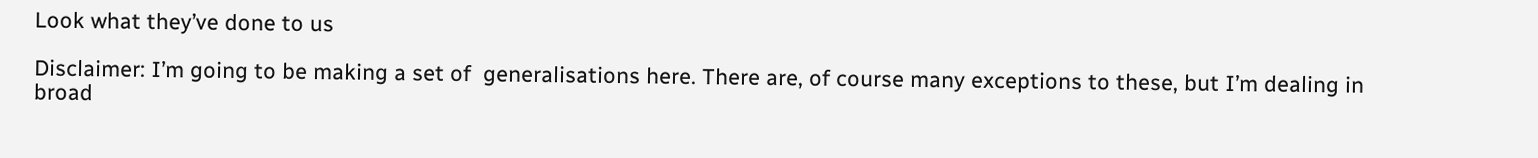Look what they’ve done to us

Disclaimer: I’m going to be making a set of  generalisations here. There are, of course many exceptions to these, but I’m dealing in broad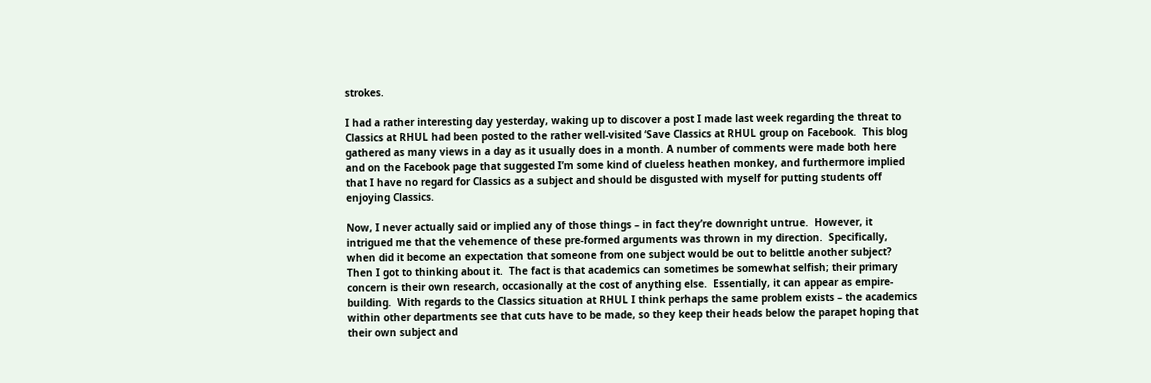strokes.

I had a rather interesting day yesterday, waking up to discover a post I made last week regarding the threat to Classics at RHUL had been posted to the rather well-visited ‘Save Classics at RHUL group on Facebook.  This blog gathered as many views in a day as it usually does in a month. A number of comments were made both here and on the Facebook page that suggested I’m some kind of clueless heathen monkey, and furthermore implied that I have no regard for Classics as a subject and should be disgusted with myself for putting students off enjoying Classics.

Now, I never actually said or implied any of those things – in fact they’re downright untrue.  However, it intrigued me that the vehemence of these pre-formed arguments was thrown in my direction.  Specifically, when did it become an expectation that someone from one subject would be out to belittle another subject?  Then I got to thinking about it.  The fact is that academics can sometimes be somewhat selfish; their primary concern is their own research, occasionally at the cost of anything else.  Essentially, it can appear as empire-building.  With regards to the Classics situation at RHUL I think perhaps the same problem exists – the academics within other departments see that cuts have to be made, so they keep their heads below the parapet hoping that their own subject and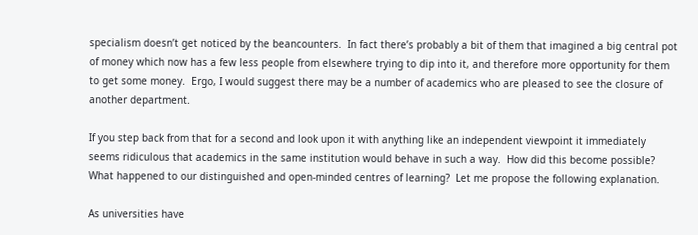specialism doesn’t get noticed by the beancounters.  In fact there’s probably a bit of them that imagined a big central pot of money which now has a few less people from elsewhere trying to dip into it, and therefore more opportunity for them to get some money.  Ergo, I would suggest there may be a number of academics who are pleased to see the closure of another department.

If you step back from that for a second and look upon it with anything like an independent viewpoint it immediately seems ridiculous that academics in the same institution would behave in such a way.  How did this become possible?  What happened to our distinguished and open-minded centres of learning?  Let me propose the following explanation.

As universities have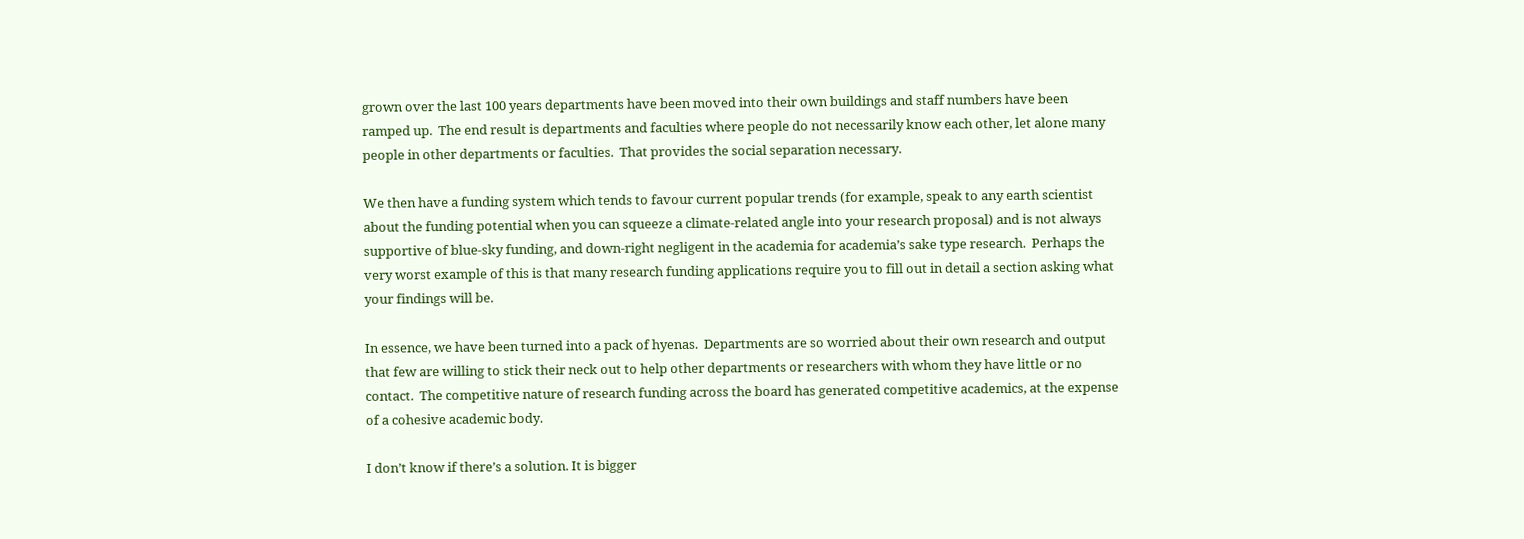grown over the last 100 years departments have been moved into their own buildings and staff numbers have been ramped up.  The end result is departments and faculties where people do not necessarily know each other, let alone many people in other departments or faculties.  That provides the social separation necessary.

We then have a funding system which tends to favour current popular trends (for example, speak to any earth scientist about the funding potential when you can squeeze a climate-related angle into your research proposal) and is not always supportive of blue-sky funding, and down-right negligent in the academia for academia’s sake type research.  Perhaps the very worst example of this is that many research funding applications require you to fill out in detail a section asking what your findings will be.

In essence, we have been turned into a pack of hyenas.  Departments are so worried about their own research and output that few are willing to stick their neck out to help other departments or researchers with whom they have little or no contact.  The competitive nature of research funding across the board has generated competitive academics, at the expense of a cohesive academic body.

I don’t know if there’s a solution. It is bigger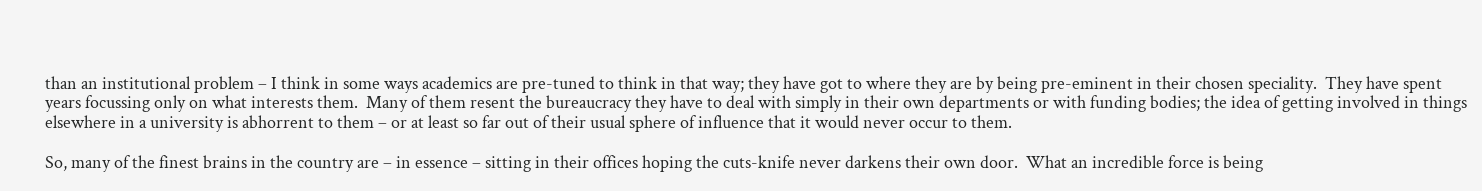than an institutional problem – I think in some ways academics are pre-tuned to think in that way; they have got to where they are by being pre-eminent in their chosen speciality.  They have spent years focussing only on what interests them.  Many of them resent the bureaucracy they have to deal with simply in their own departments or with funding bodies; the idea of getting involved in things elsewhere in a university is abhorrent to them – or at least so far out of their usual sphere of influence that it would never occur to them.

So, many of the finest brains in the country are – in essence – sitting in their offices hoping the cuts-knife never darkens their own door.  What an incredible force is being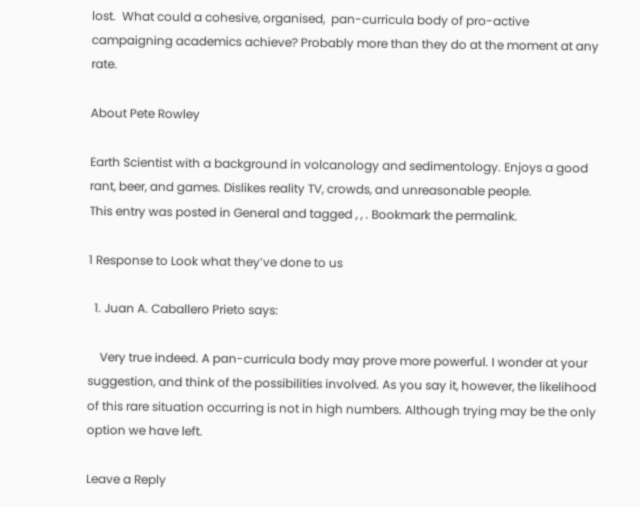lost.  What could a cohesive, organised,  pan-curricula body of pro-active campaigning academics achieve? Probably more than they do at the moment at any rate.

About Pete Rowley

Earth Scientist with a background in volcanology and sedimentology. Enjoys a good rant, beer, and games. Dislikes reality TV, crowds, and unreasonable people.
This entry was posted in General and tagged , , . Bookmark the permalink.

1 Response to Look what they’ve done to us

  1. Juan A. Caballero Prieto says:

    Very true indeed. A pan-curricula body may prove more powerful. I wonder at your suggestion, and think of the possibilities involved. As you say it, however, the likelihood of this rare situation occurring is not in high numbers. Although trying may be the only option we have left.

Leave a Reply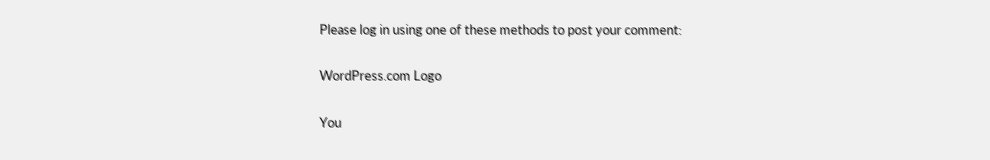Please log in using one of these methods to post your comment:

WordPress.com Logo

You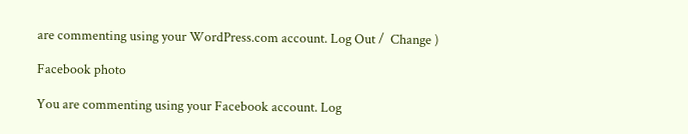are commenting using your WordPress.com account. Log Out /  Change )

Facebook photo

You are commenting using your Facebook account. Log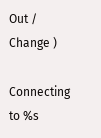Out /  Change )

Connecting to %s